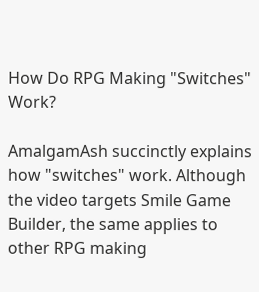How Do RPG Making "Switches" Work?

AmalgamAsh succinctly explains how "switches" work. Although the video targets Smile Game Builder, the same applies to other RPG making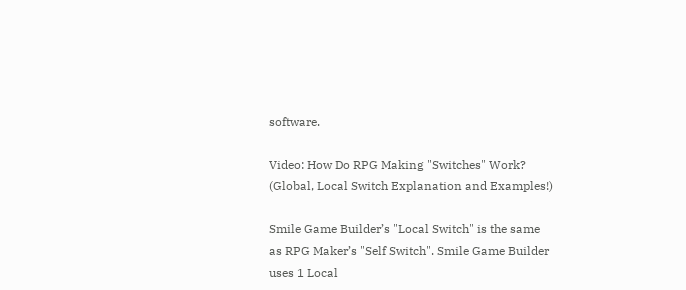software.

Video: How Do RPG Making "Switches" Work? (Global, Local Switch Explanation and Examples!)

Smile Game Builder’s "Local Switch" is the same as RPG Maker’s "Self Switch". Smile Game Builder uses 1 Local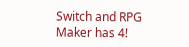Switch and RPG Maker has 4!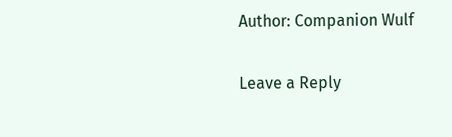Author: Companion Wulf

Leave a Reply